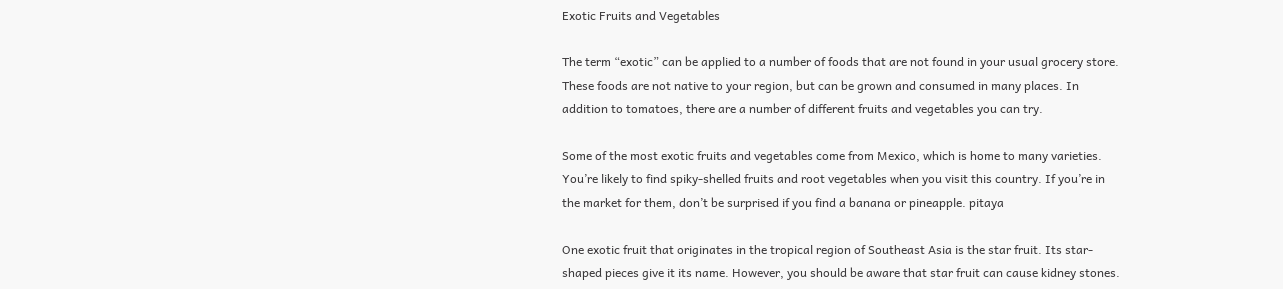Exotic Fruits and Vegetables

The term “exotic” can be applied to a number of foods that are not found in your usual grocery store. These foods are not native to your region, but can be grown and consumed in many places. In addition to tomatoes, there are a number of different fruits and vegetables you can try.

Some of the most exotic fruits and vegetables come from Mexico, which is home to many varieties. You’re likely to find spiky-shelled fruits and root vegetables when you visit this country. If you’re in the market for them, don’t be surprised if you find a banana or pineapple. pitaya

One exotic fruit that originates in the tropical region of Southeast Asia is the star fruit. Its star-shaped pieces give it its name. However, you should be aware that star fruit can cause kidney stones.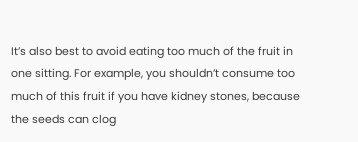It’s also best to avoid eating too much of the fruit in one sitting. For example, you shouldn’t consume too much of this fruit if you have kidney stones, because the seeds can clog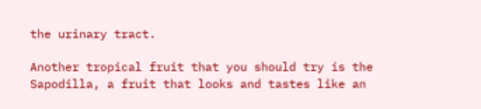the urinary tract.

Another tropical fruit that you should try is the Sapodilla, a fruit that looks and tastes like an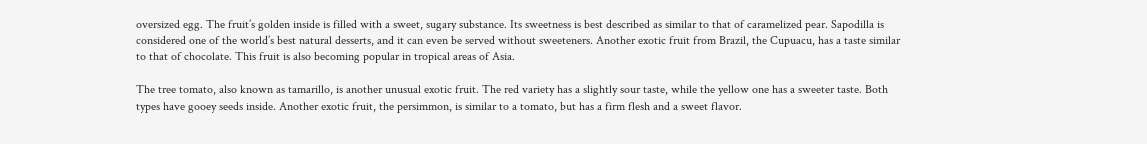oversized egg. The fruit’s golden inside is filled with a sweet, sugary substance. Its sweetness is best described as similar to that of caramelized pear. Sapodilla is considered one of the world’s best natural desserts, and it can even be served without sweeteners. Another exotic fruit from Brazil, the Cupuacu, has a taste similar to that of chocolate. This fruit is also becoming popular in tropical areas of Asia.

The tree tomato, also known as tamarillo, is another unusual exotic fruit. The red variety has a slightly sour taste, while the yellow one has a sweeter taste. Both types have gooey seeds inside. Another exotic fruit, the persimmon, is similar to a tomato, but has a firm flesh and a sweet flavor.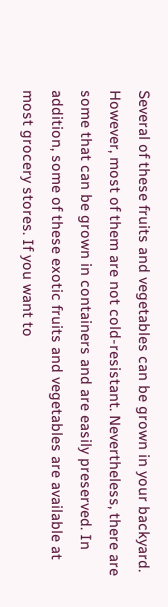Several of these fruits and vegetables can be grown in your backyard. However, most of them are not cold-resistant. Nevertheless, there are some that can be grown in containers and are easily preserved. In addition, some of these exotic fruits and vegetables are available at most grocery stores. If you want to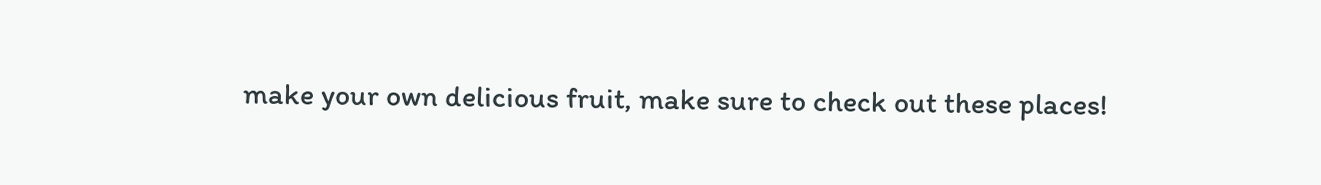make your own delicious fruit, make sure to check out these places!